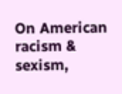On American racism & sexism,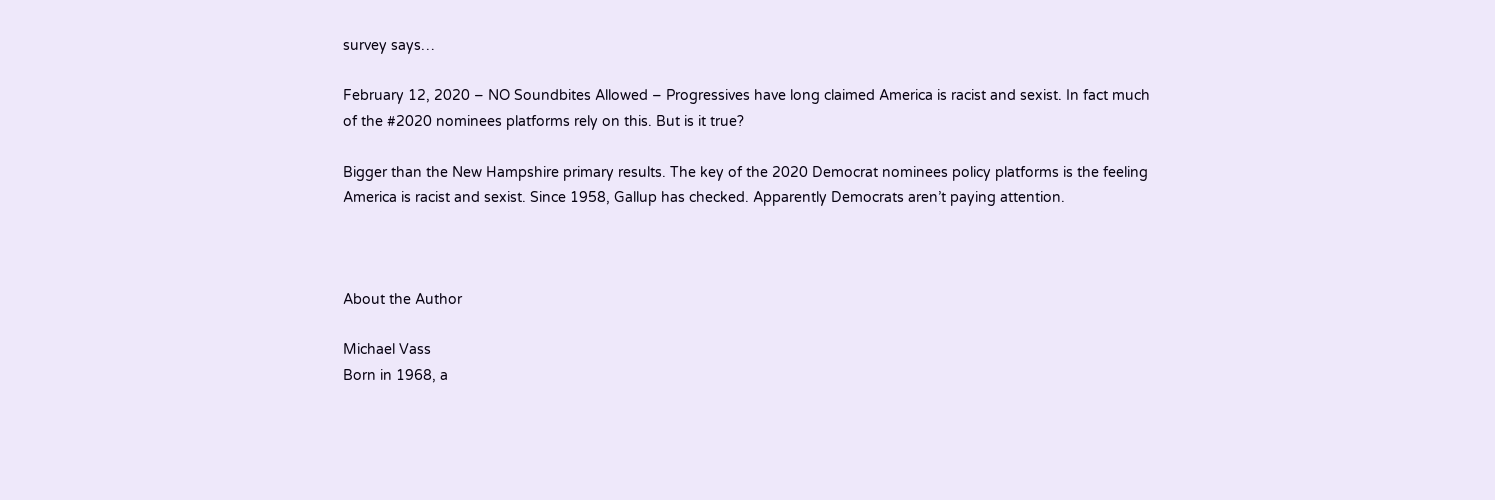survey says…

February 12, 2020 – NO Soundbites Allowed – Progressives have long claimed America is racist and sexist. In fact much of the #2020 nominees platforms rely on this. But is it true?

Bigger than the New Hampshire primary results. The key of the 2020 Democrat nominees policy platforms is the feeling America is racist and sexist. Since 1958, Gallup has checked. Apparently Democrats aren’t paying attention.



About the Author

Michael Vass
Born in 1968, a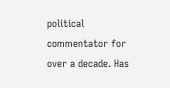political commentator for over a decade. Has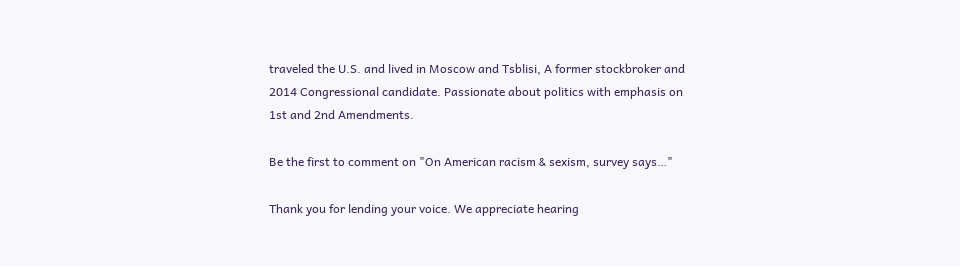traveled the U.S. and lived in Moscow and Tsblisi, A former stockbroker and 2014 Congressional candidate. Passionate about politics with emphasis on 1st and 2nd Amendments.

Be the first to comment on "On American racism & sexism, survey says…"

Thank you for lending your voice. We appreciate hearing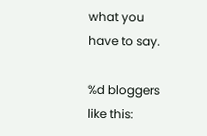what you have to say.

%d bloggers like this: